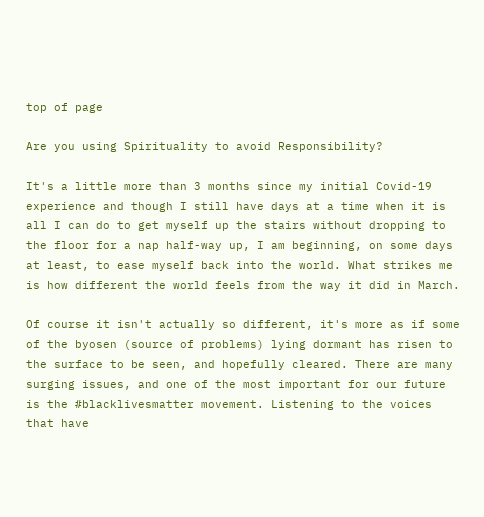top of page

Are you using Spirituality to avoid Responsibility?

It's a little more than 3 months since my initial Covid-19 experience and though I still have days at a time when it is all I can do to get myself up the stairs without dropping to the floor for a nap half-way up, I am beginning, on some days at least, to ease myself back into the world. What strikes me is how different the world feels from the way it did in March.

Of course it isn't actually so different, it's more as if some of the byosen (source of problems) lying dormant has risen to the surface to be seen, and hopefully cleared. There are many surging issues, and one of the most important for our future is the #blacklivesmatter movement. Listening to the voices that have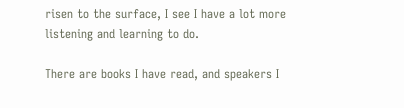risen to the surface, I see I have a lot more listening and learning to do.

There are books I have read, and speakers I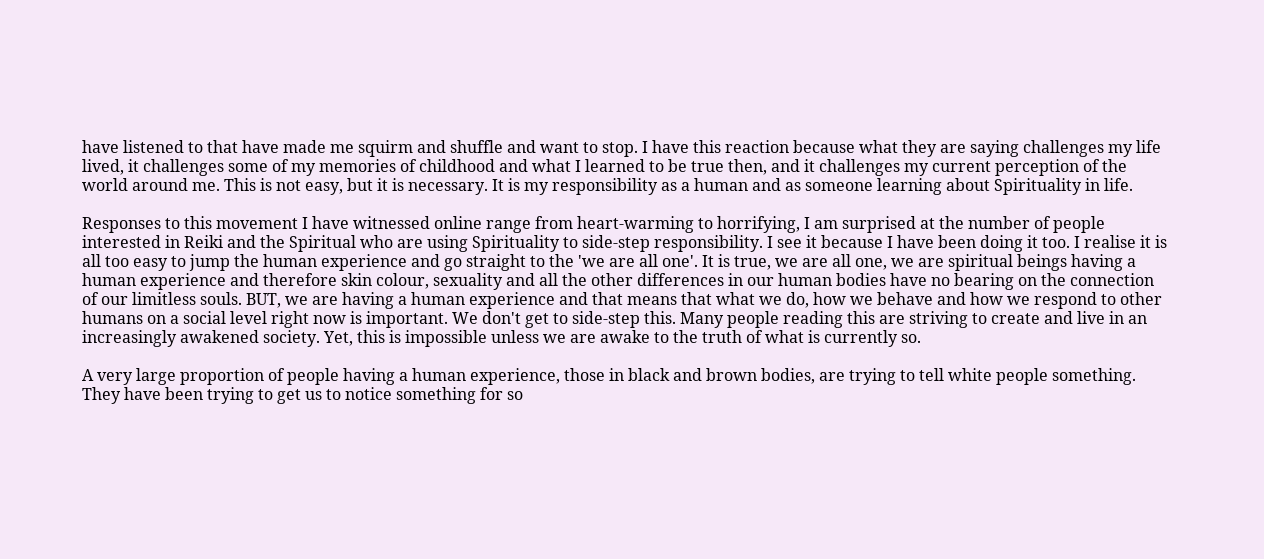have listened to that have made me squirm and shuffle and want to stop. I have this reaction because what they are saying challenges my life lived, it challenges some of my memories of childhood and what I learned to be true then, and it challenges my current perception of the world around me. This is not easy, but it is necessary. It is my responsibility as a human and as someone learning about Spirituality in life.

Responses to this movement I have witnessed online range from heart-warming to horrifying, I am surprised at the number of people interested in Reiki and the Spiritual who are using Spirituality to side-step responsibility. I see it because I have been doing it too. I realise it is all too easy to jump the human experience and go straight to the 'we are all one'. It is true, we are all one, we are spiritual beings having a human experience and therefore skin colour, sexuality and all the other differences in our human bodies have no bearing on the connection of our limitless souls. BUT, we are having a human experience and that means that what we do, how we behave and how we respond to other humans on a social level right now is important. We don't get to side-step this. Many people reading this are striving to create and live in an increasingly awakened society. Yet, this is impossible unless we are awake to the truth of what is currently so.

A very large proportion of people having a human experience, those in black and brown bodies, are trying to tell white people something. They have been trying to get us to notice something for so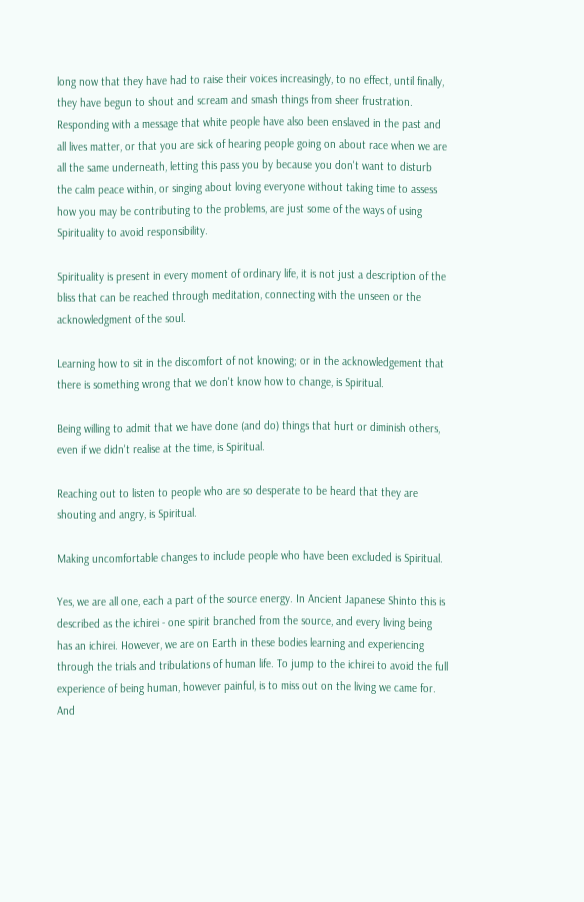long now that they have had to raise their voices increasingly, to no effect, until finally, they have begun to shout and scream and smash things from sheer frustration. Responding with a message that white people have also been enslaved in the past and all lives matter, or that you are sick of hearing people going on about race when we are all the same underneath, letting this pass you by because you don't want to disturb the calm peace within, or singing about loving everyone without taking time to assess how you may be contributing to the problems, are just some of the ways of using Spirituality to avoid responsibility.

Spirituality is present in every moment of ordinary life, it is not just a description of the bliss that can be reached through meditation, connecting with the unseen or the acknowledgment of the soul.

Learning how to sit in the discomfort of not knowing; or in the acknowledgement that there is something wrong that we don't know how to change, is Spiritual.

Being willing to admit that we have done (and do) things that hurt or diminish others, even if we didn't realise at the time, is Spiritual.

Reaching out to listen to people who are so desperate to be heard that they are shouting and angry, is Spiritual.

Making uncomfortable changes to include people who have been excluded is Spiritual.

Yes, we are all one, each a part of the source energy. In Ancient Japanese Shinto this is described as the ichirei - one spirit branched from the source, and every living being has an ichirei. However, we are on Earth in these bodies learning and experiencing through the trials and tribulations of human life. To jump to the ichirei to avoid the full experience of being human, however painful, is to miss out on the living we came for. And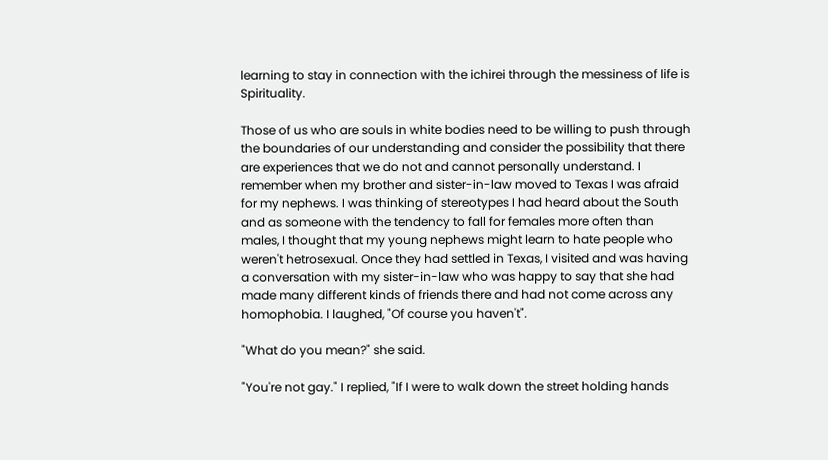learning to stay in connection with the ichirei through the messiness of life is Spirituality.

Those of us who are souls in white bodies need to be willing to push through the boundaries of our understanding and consider the possibility that there are experiences that we do not and cannot personally understand. I remember when my brother and sister-in-law moved to Texas I was afraid for my nephews. I was thinking of stereotypes I had heard about the South and as someone with the tendency to fall for females more often than males, I thought that my young nephews might learn to hate people who weren't hetrosexual. Once they had settled in Texas, I visited and was having a conversation with my sister-in-law who was happy to say that she had made many different kinds of friends there and had not come across any homophobia. I laughed, "Of course you haven't".

"What do you mean?" she said.

"You're not gay." I replied, "If I were to walk down the street holding hands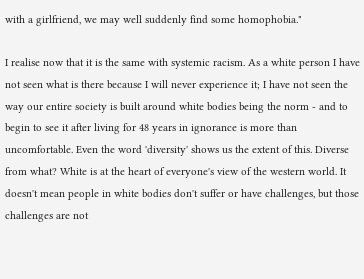with a girlfriend, we may well suddenly find some homophobia."

I realise now that it is the same with systemic racism. As a white person I have not seen what is there because I will never experience it; I have not seen the way our entire society is built around white bodies being the norm - and to begin to see it after living for 48 years in ignorance is more than uncomfortable. Even the word 'diversity' shows us the extent of this. Diverse from what? White is at the heart of everyone's view of the western world. It doesn't mean people in white bodies don't suffer or have challenges, but those challenges are not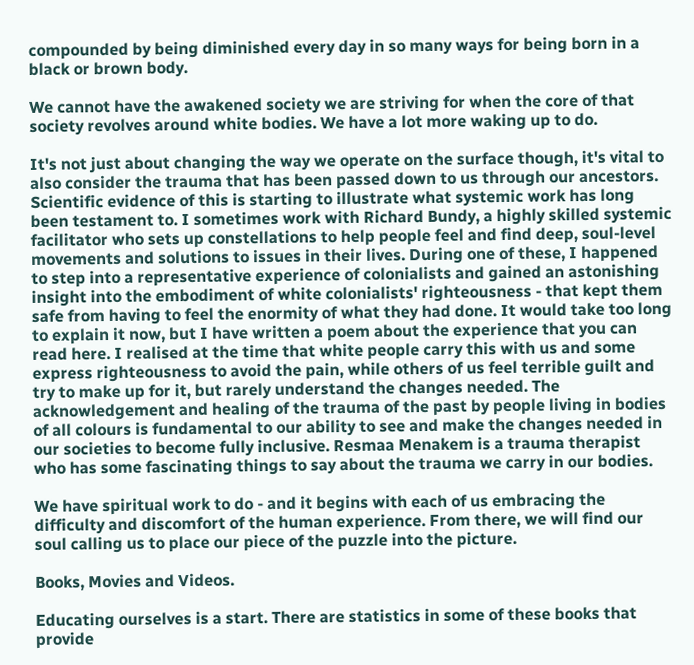compounded by being diminished every day in so many ways for being born in a black or brown body.

We cannot have the awakened society we are striving for when the core of that society revolves around white bodies. We have a lot more waking up to do.

It's not just about changing the way we operate on the surface though, it's vital to also consider the trauma that has been passed down to us through our ancestors. Scientific evidence of this is starting to illustrate what systemic work has long been testament to. I sometimes work with Richard Bundy, a highly skilled systemic facilitator who sets up constellations to help people feel and find deep, soul-level movements and solutions to issues in their lives. During one of these, I happened to step into a representative experience of colonialists and gained an astonishing insight into the embodiment of white colonialists' righteousness - that kept them safe from having to feel the enormity of what they had done. It would take too long to explain it now, but I have written a poem about the experience that you can read here. I realised at the time that white people carry this with us and some express righteousness to avoid the pain, while others of us feel terrible guilt and try to make up for it, but rarely understand the changes needed. The acknowledgement and healing of the trauma of the past by people living in bodies of all colours is fundamental to our ability to see and make the changes needed in our societies to become fully inclusive. Resmaa Menakem is a trauma therapist who has some fascinating things to say about the trauma we carry in our bodies.

We have spiritual work to do - and it begins with each of us embracing the difficulty and discomfort of the human experience. From there, we will find our soul calling us to place our piece of the puzzle into the picture.

Books, Movies and Videos.

Educating ourselves is a start. There are statistics in some of these books that provide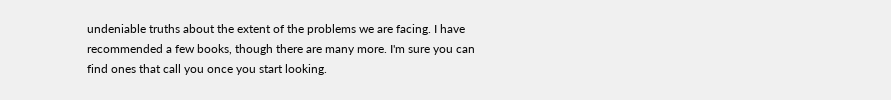undeniable truths about the extent of the problems we are facing. I have recommended a few books, though there are many more. I'm sure you can find ones that call you once you start looking.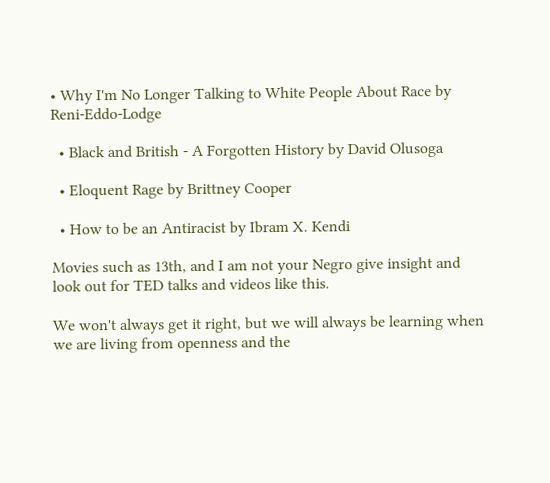• Why I'm No Longer Talking to White People About Race by Reni-Eddo-Lodge

  • Black and British - A Forgotten History by David Olusoga

  • Eloquent Rage by Brittney Cooper

  • How to be an Antiracist by Ibram X. Kendi

Movies such as 13th, and I am not your Negro give insight and look out for TED talks and videos like this.

We won't always get it right, but we will always be learning when we are living from openness and the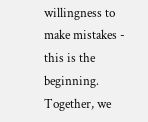willingness to make mistakes - this is the beginning. Together, we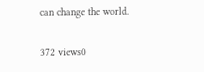can change the world.

372 views0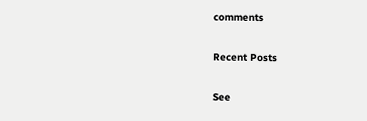comments

Recent Posts

See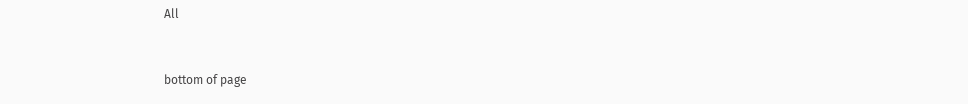All


bottom of page